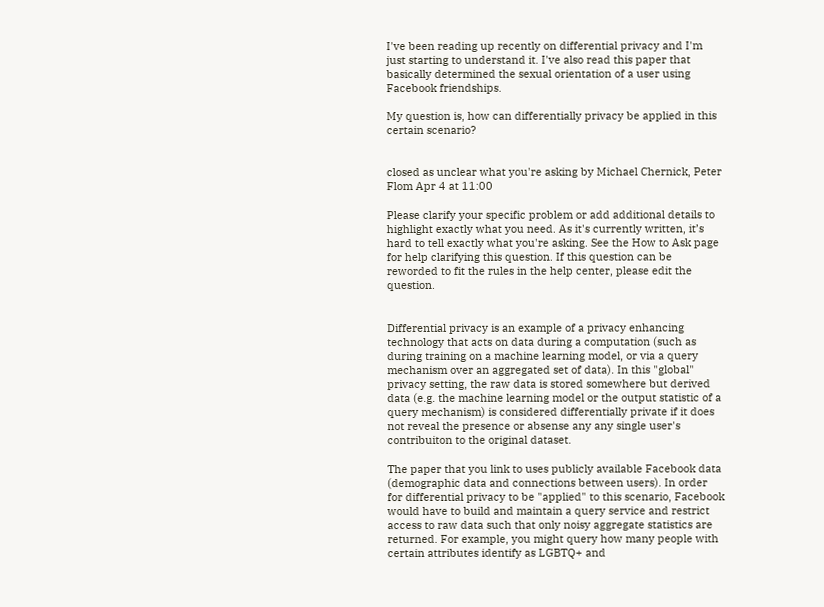I've been reading up recently on differential privacy and I'm just starting to understand it. I've also read this paper that basically determined the sexual orientation of a user using Facebook friendships.

My question is, how can differentially privacy be applied in this certain scenario?


closed as unclear what you're asking by Michael Chernick, Peter Flom Apr 4 at 11:00

Please clarify your specific problem or add additional details to highlight exactly what you need. As it's currently written, it’s hard to tell exactly what you're asking. See the How to Ask page for help clarifying this question. If this question can be reworded to fit the rules in the help center, please edit the question.


Differential privacy is an example of a privacy enhancing technology that acts on data during a computation (such as during training on a machine learning model, or via a query mechanism over an aggregated set of data). In this "global" privacy setting, the raw data is stored somewhere but derived data (e.g. the machine learning model or the output statistic of a query mechanism) is considered differentially private if it does not reveal the presence or absense any any single user's contribuiton to the original dataset.

The paper that you link to uses publicly available Facebook data (demographic data and connections between users). In order for differential privacy to be "applied" to this scenario, Facebook would have to build and maintain a query service and restrict access to raw data such that only noisy aggregate statistics are returned. For example, you might query how many people with certain attributes identify as LGBTQ+ and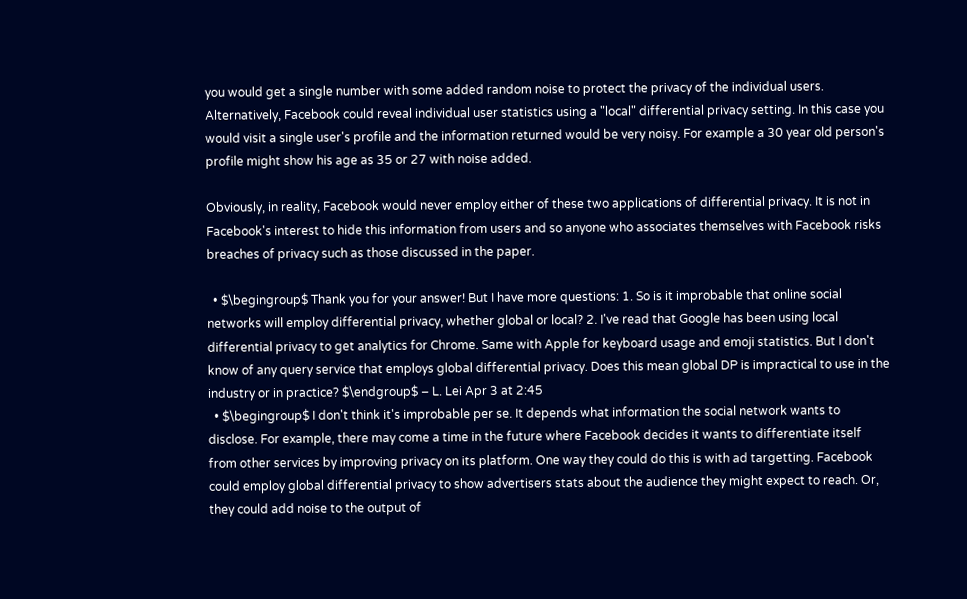you would get a single number with some added random noise to protect the privacy of the individual users. Alternatively, Facebook could reveal individual user statistics using a "local" differential privacy setting. In this case you would visit a single user's profile and the information returned would be very noisy. For example a 30 year old person's profile might show his age as 35 or 27 with noise added.

Obviously, in reality, Facebook would never employ either of these two applications of differential privacy. It is not in Facebook's interest to hide this information from users and so anyone who associates themselves with Facebook risks breaches of privacy such as those discussed in the paper.

  • $\begingroup$ Thank you for your answer! But I have more questions: 1. So is it improbable that online social networks will employ differential privacy, whether global or local? 2. I've read that Google has been using local differential privacy to get analytics for Chrome. Same with Apple for keyboard usage and emoji statistics. But I don't know of any query service that employs global differential privacy. Does this mean global DP is impractical to use in the industry or in practice? $\endgroup$ – L. Lei Apr 3 at 2:45
  • $\begingroup$ I don't think it's improbable per se. It depends what information the social network wants to disclose. For example, there may come a time in the future where Facebook decides it wants to differentiate itself from other services by improving privacy on its platform. One way they could do this is with ad targetting. Facebook could employ global differential privacy to show advertisers stats about the audience they might expect to reach. Or, they could add noise to the output of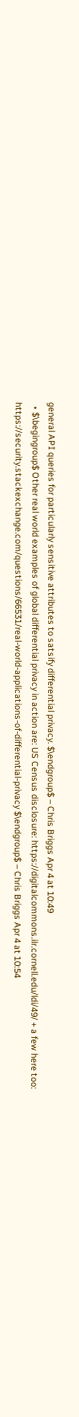general API queries for particularly sensitive attributes to satsify differential privacy. $\endgroup$ – Chris Briggs Apr 4 at 10:49
  • $\begingroup$ Other real world examples of global differential privacy in action are: US Census disclosure: https://digitalcommons.ilr.cornell.edu/ldi/49/ + a few here too: https://security.stackexchange.com/questions/66531/real-world-applications-of-differential-privacy $\endgroup$ – Chris Briggs Apr 4 at 10:54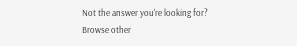Not the answer you're looking for? Browse other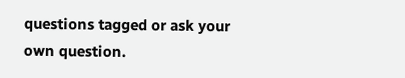questions tagged or ask your own question.